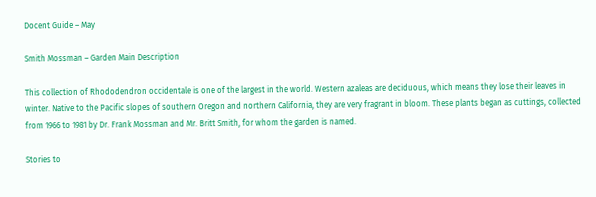Docent Guide – May

Smith Mossman – Garden Main Description

This collection of Rhododendron occidentale is one of the largest in the world. Western azaleas are deciduous, which means they lose their leaves in winter. Native to the Pacific slopes of southern Oregon and northern California, they are very fragrant in bloom. These plants began as cuttings, collected from 1966 to 1981 by Dr. Frank Mossman and Mr. Britt Smith, for whom the garden is named.

Stories to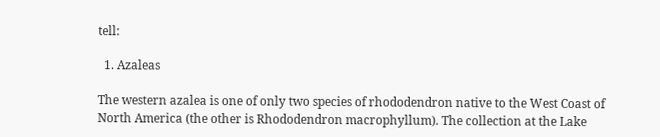tell:

  1. Azaleas

The western azalea is one of only two species of rhododendron native to the West Coast of North America (the other is Rhododendron macrophyllum). The collection at the Lake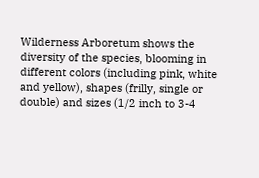Wilderness Arboretum shows the diversity of the species, blooming in different colors (including pink, white and yellow), shapes (frilly, single or double) and sizes (1/2 inch to 3-4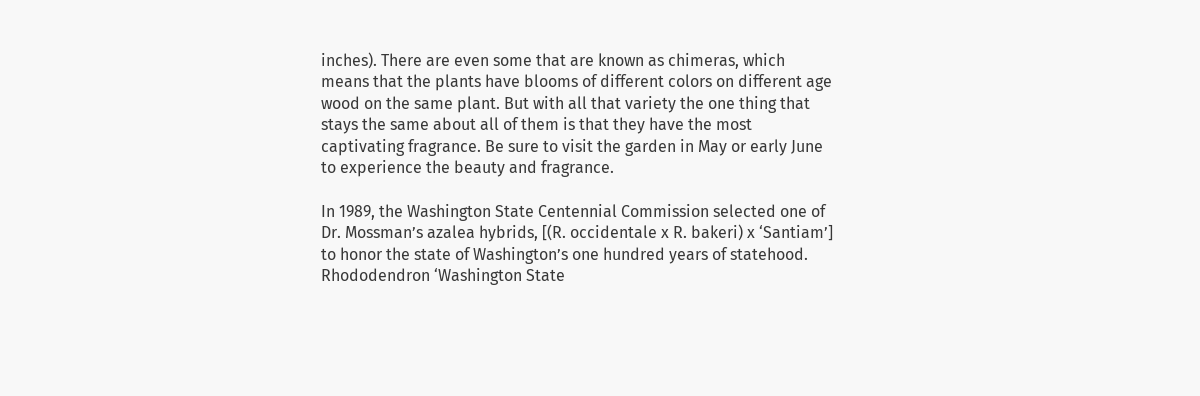inches). There are even some that are known as chimeras, which means that the plants have blooms of different colors on different age wood on the same plant. But with all that variety the one thing that stays the same about all of them is that they have the most captivating fragrance. Be sure to visit the garden in May or early June to experience the beauty and fragrance.

In 1989, the Washington State Centennial Commission selected one of Dr. Mossman’s azalea hybrids, [(R. occidentale x R. bakeri) x ‘Santiam’] to honor the state of Washington’s one hundred years of statehood. Rhododendron ‘Washington State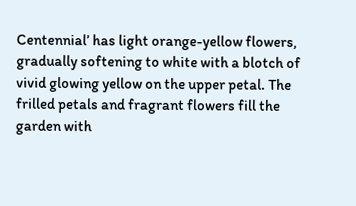Centennial’ has light orange-yellow flowers, gradually softening to white with a blotch of vivid glowing yellow on the upper petal. The frilled petals and fragrant flowers fill the garden with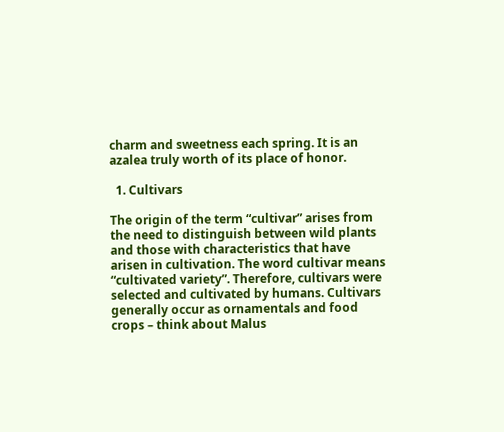charm and sweetness each spring. It is an azalea truly worth of its place of honor.

  1. Cultivars

The origin of the term “cultivar” arises from the need to distinguish between wild plants and those with characteristics that have arisen in cultivation. The word cultivar means “cultivated variety”. Therefore, cultivars were selected and cultivated by humans. Cultivars generally occur as ornamentals and food crops – think about Malus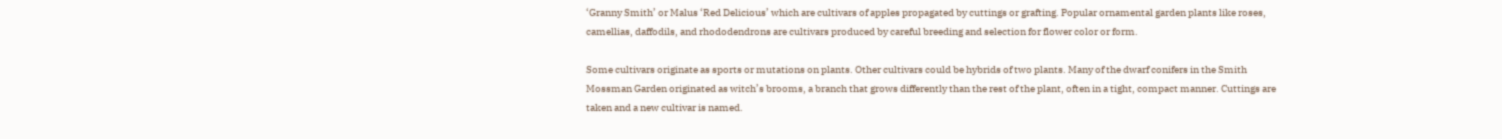‘Granny Smith’ or Malus ‘Red Delicious’ which are cultivars of apples propagated by cuttings or grafting. Popular ornamental garden plants like roses, camellias, daffodils, and rhododendrons are cultivars produced by careful breeding and selection for flower color or form.

Some cultivars originate as sports or mutations on plants. Other cultivars could be hybrids of two plants. Many of the dwarf conifers in the Smith Mossman Garden originated as witch’s brooms, a branch that grows differently than the rest of the plant, often in a tight, compact manner. Cuttings are taken and a new cultivar is named.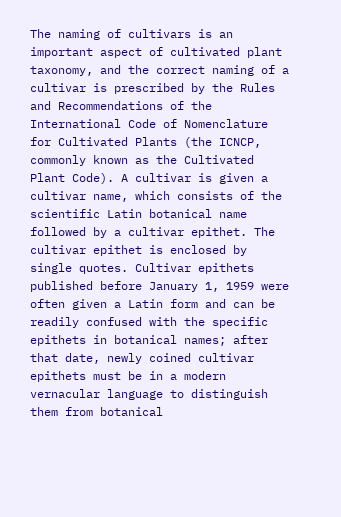The naming of cultivars is an important aspect of cultivated plant taxonomy, and the correct naming of a cultivar is prescribed by the Rules and Recommendations of the International Code of Nomenclature for Cultivated Plants (the ICNCP, commonly known as the Cultivated Plant Code). A cultivar is given a cultivar name, which consists of the scientific Latin botanical name followed by a cultivar epithet. The cultivar epithet is enclosed by single quotes. Cultivar epithets published before January 1, 1959 were often given a Latin form and can be readily confused with the specific epithets in botanical names; after that date, newly coined cultivar epithets must be in a modern vernacular language to distinguish them from botanical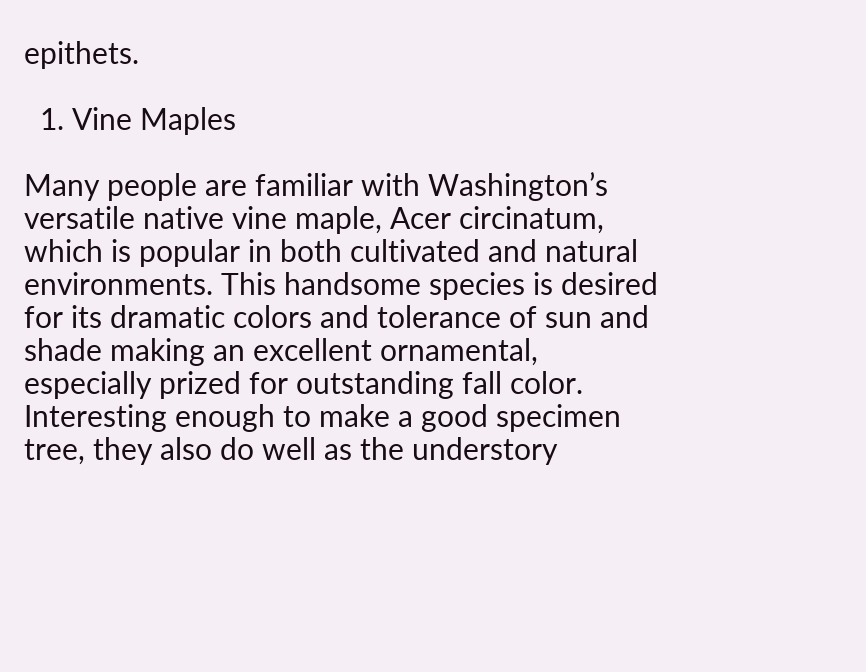epithets.

  1. Vine Maples

Many people are familiar with Washington’s versatile native vine maple, Acer circinatum, which is popular in both cultivated and natural environments. This handsome species is desired for its dramatic colors and tolerance of sun and shade making an excellent ornamental, especially prized for outstanding fall color. Interesting enough to make a good specimen tree, they also do well as the understory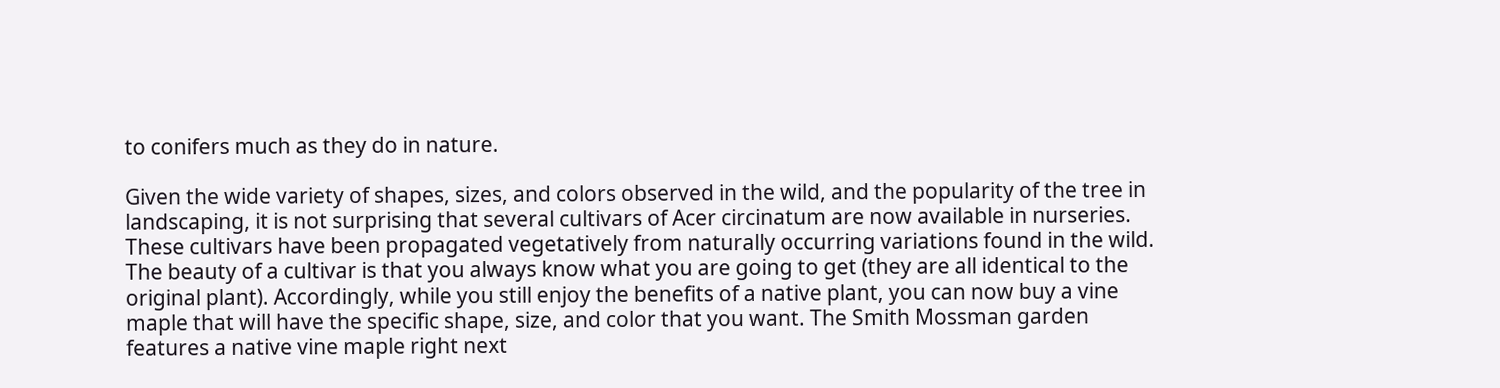to conifers much as they do in nature.

Given the wide variety of shapes, sizes, and colors observed in the wild, and the popularity of the tree in landscaping, it is not surprising that several cultivars of Acer circinatum are now available in nurseries. These cultivars have been propagated vegetatively from naturally occurring variations found in the wild. The beauty of a cultivar is that you always know what you are going to get (they are all identical to the original plant). Accordingly, while you still enjoy the benefits of a native plant, you can now buy a vine maple that will have the specific shape, size, and color that you want. The Smith Mossman garden features a native vine maple right next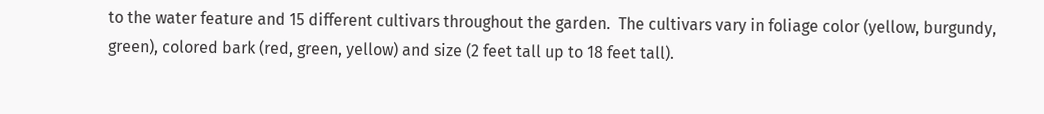to the water feature and 15 different cultivars throughout the garden.  The cultivars vary in foliage color (yellow, burgundy, green), colored bark (red, green, yellow) and size (2 feet tall up to 18 feet tall).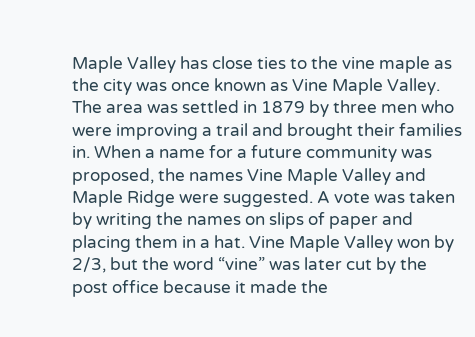Maple Valley has close ties to the vine maple as the city was once known as Vine Maple Valley. The area was settled in 1879 by three men who were improving a trail and brought their families in. When a name for a future community was proposed, the names Vine Maple Valley and Maple Ridge were suggested. A vote was taken by writing the names on slips of paper and placing them in a hat. Vine Maple Valley won by 2/3, but the word “vine” was later cut by the post office because it made the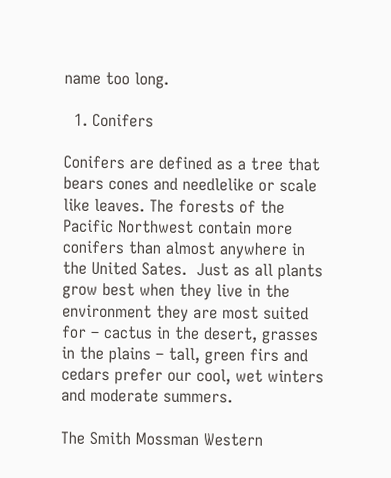name too long.

  1. Conifers

Conifers are defined as a tree that bears cones and needlelike or scale like leaves. The forests of the Pacific Northwest contain more conifers than almost anywhere in the United Sates.  Just as all plants grow best when they live in the environment they are most suited for – cactus in the desert, grasses in the plains – tall, green firs and cedars prefer our cool, wet winters and moderate summers.

The Smith Mossman Western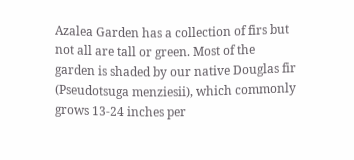Azalea Garden has a collection of firs but not all are tall or green. Most of the garden is shaded by our native Douglas fir (Pseudotsuga menziesii), which commonly grows 13-24 inches per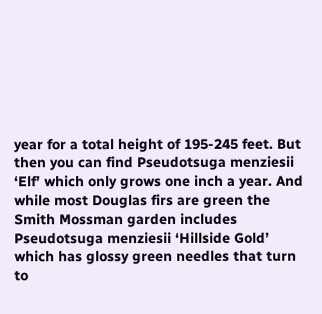year for a total height of 195-245 feet. But then you can find Pseudotsuga menziesii ‘Elf’ which only grows one inch a year. And while most Douglas firs are green the Smith Mossman garden includes Pseudotsuga menziesii ‘Hillside Gold’ which has glossy green needles that turn to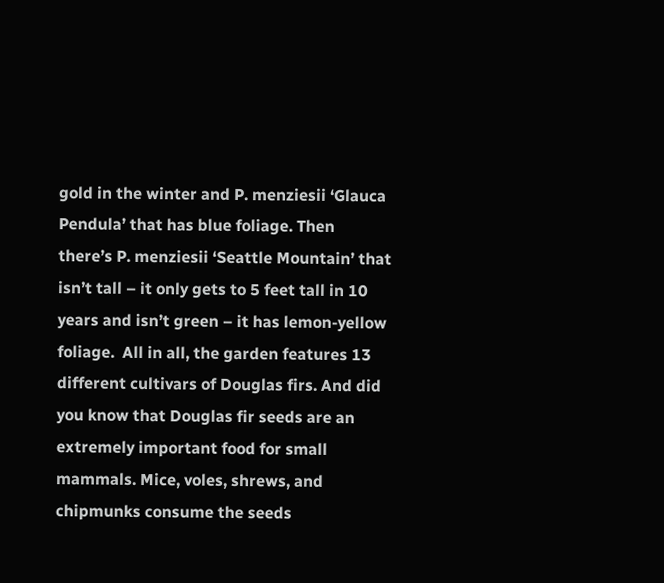gold in the winter and P. menziesii ‘Glauca Pendula’ that has blue foliage. Then there’s P. menziesii ‘Seattle Mountain’ that isn’t tall – it only gets to 5 feet tall in 10 years and isn’t green – it has lemon-yellow foliage.  All in all, the garden features 13 different cultivars of Douglas firs. And did you know that Douglas fir seeds are an extremely important food for small mammals. Mice, voles, shrews, and chipmunks consume the seeds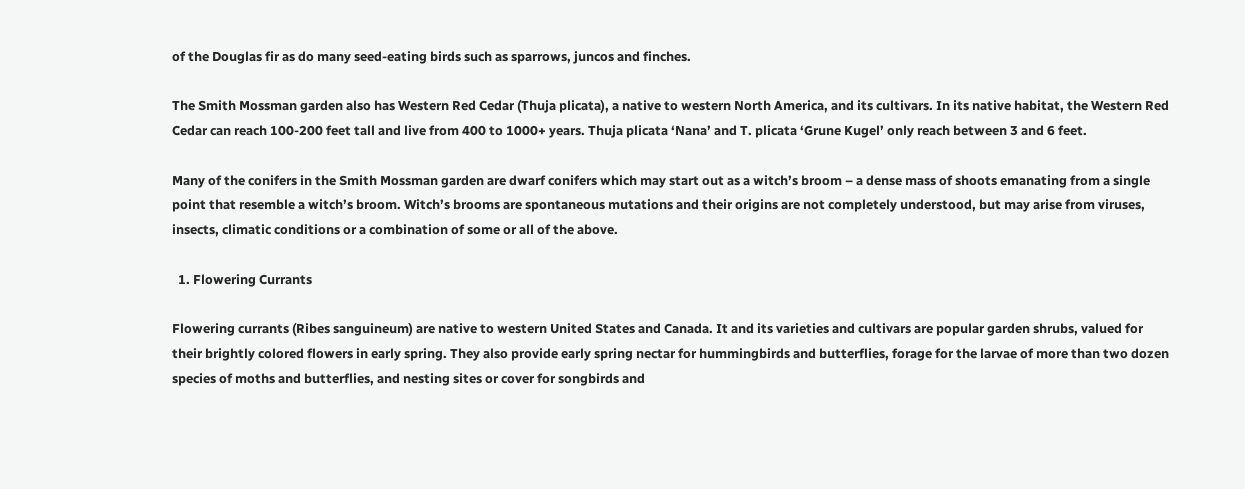of the Douglas fir as do many seed-eating birds such as sparrows, juncos and finches.

The Smith Mossman garden also has Western Red Cedar (Thuja plicata), a native to western North America, and its cultivars. In its native habitat, the Western Red Cedar can reach 100-200 feet tall and live from 400 to 1000+ years. Thuja plicata ‘Nana’ and T. plicata ‘Grune Kugel’ only reach between 3 and 6 feet.

Many of the conifers in the Smith Mossman garden are dwarf conifers which may start out as a witch’s broom – a dense mass of shoots emanating from a single point that resemble a witch’s broom. Witch’s brooms are spontaneous mutations and their origins are not completely understood, but may arise from viruses, insects, climatic conditions or a combination of some or all of the above.

  1. Flowering Currants

Flowering currants (Ribes sanguineum) are native to western United States and Canada. It and its varieties and cultivars are popular garden shrubs, valued for their brightly colored flowers in early spring. They also provide early spring nectar for hummingbirds and butterflies, forage for the larvae of more than two dozen species of moths and butterflies, and nesting sites or cover for songbirds and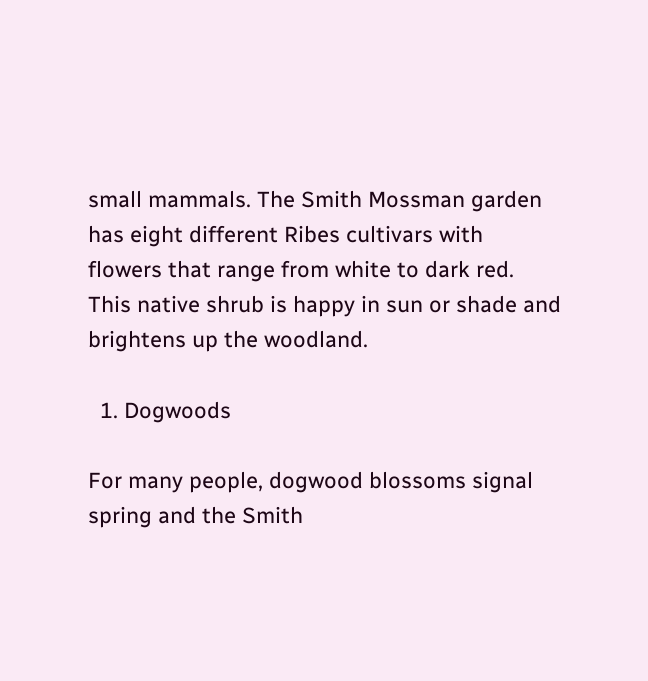small mammals. The Smith Mossman garden has eight different Ribes cultivars with flowers that range from white to dark red. This native shrub is happy in sun or shade and brightens up the woodland.

  1. Dogwoods

For many people, dogwood blossoms signal spring and the Smith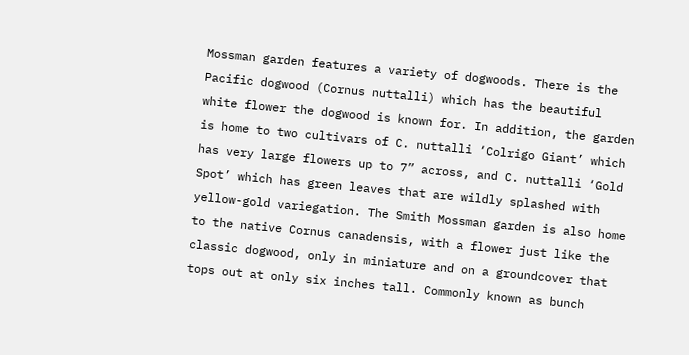Mossman garden features a variety of dogwoods. There is the Pacific dogwood (Cornus nuttalli) which has the beautiful white flower the dogwood is known for. In addition, the garden is home to two cultivars of C. nuttalli ‘Colrigo Giant’ which has very large flowers up to 7” across, and C. nuttalli ‘Gold Spot’ which has green leaves that are wildly splashed with yellow-gold variegation. The Smith Mossman garden is also home to the native Cornus canadensis, with a flower just like the classic dogwood, only in miniature and on a groundcover that tops out at only six inches tall. Commonly known as bunch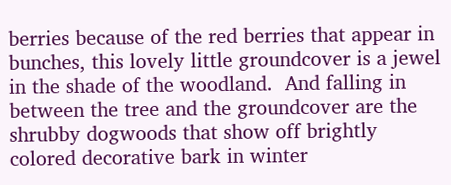berries because of the red berries that appear in bunches, this lovely little groundcover is a jewel in the shade of the woodland.  And falling in between the tree and the groundcover are the shrubby dogwoods that show off brightly colored decorative bark in winter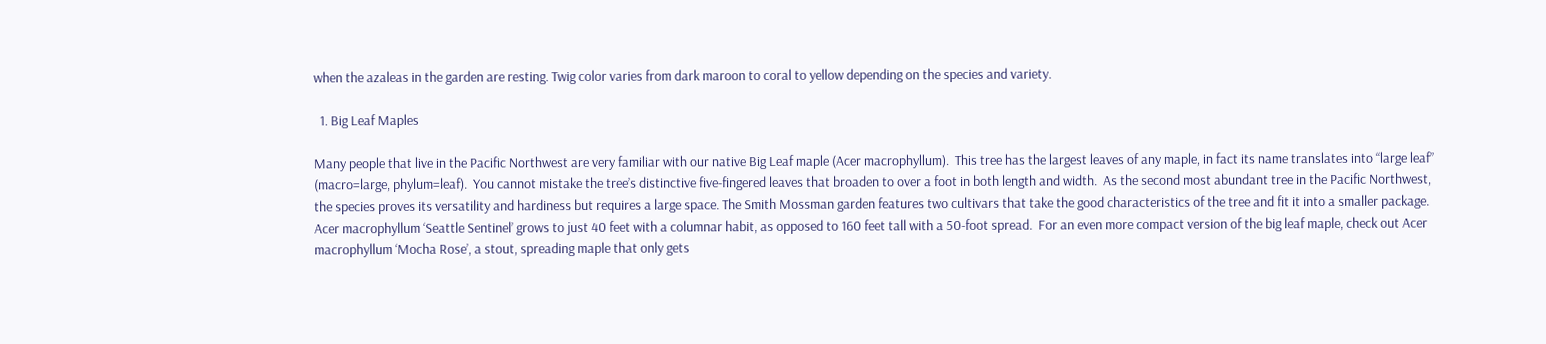when the azaleas in the garden are resting. Twig color varies from dark maroon to coral to yellow depending on the species and variety.

  1. Big Leaf Maples

Many people that live in the Pacific Northwest are very familiar with our native Big Leaf maple (Acer macrophyllum).  This tree has the largest leaves of any maple, in fact its name translates into “large leaf” (macro=large, phylum=leaf).  You cannot mistake the tree’s distinctive five-fingered leaves that broaden to over a foot in both length and width.  As the second most abundant tree in the Pacific Northwest, the species proves its versatility and hardiness but requires a large space. The Smith Mossman garden features two cultivars that take the good characteristics of the tree and fit it into a smaller package. Acer macrophyllum ‘Seattle Sentinel’ grows to just 40 feet with a columnar habit, as opposed to 160 feet tall with a 50-foot spread.  For an even more compact version of the big leaf maple, check out Acer macrophyllum ‘Mocha Rose’, a stout, spreading maple that only gets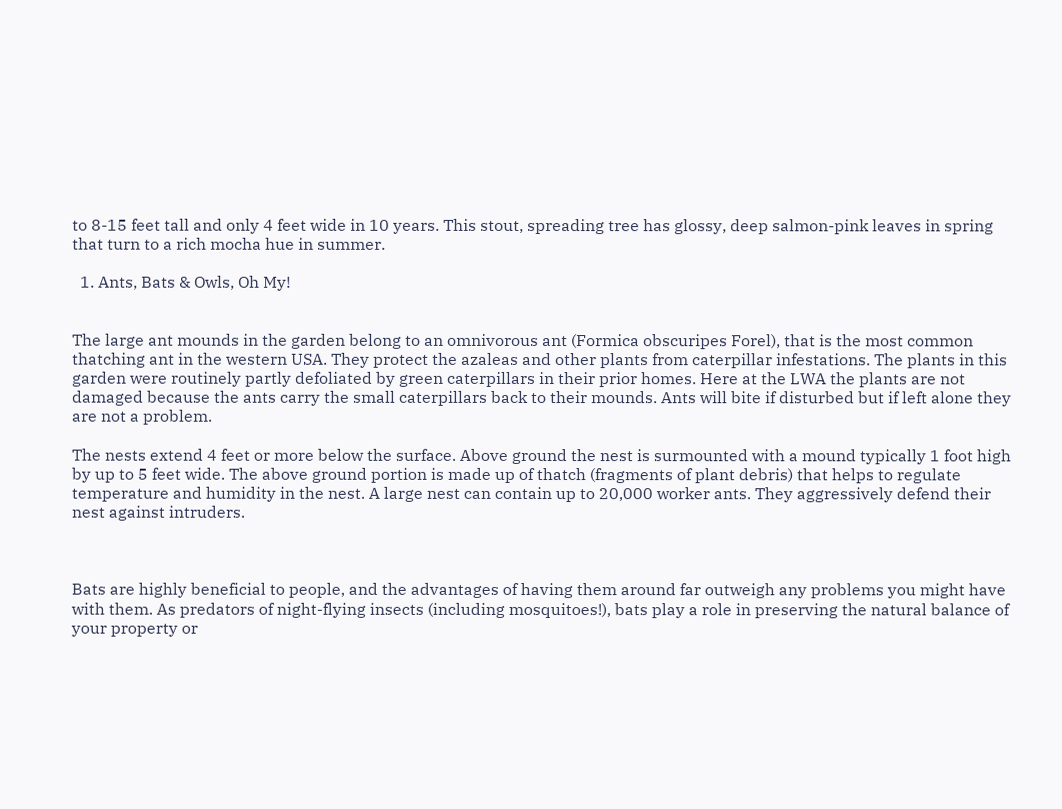to 8-15 feet tall and only 4 feet wide in 10 years. This stout, spreading tree has glossy, deep salmon-pink leaves in spring that turn to a rich mocha hue in summer.

  1. Ants, Bats & Owls, Oh My!


The large ant mounds in the garden belong to an omnivorous ant (Formica obscuripes Forel), that is the most common thatching ant in the western USA. They protect the azaleas and other plants from caterpillar infestations. The plants in this garden were routinely partly defoliated by green caterpillars in their prior homes. Here at the LWA the plants are not damaged because the ants carry the small caterpillars back to their mounds. Ants will bite if disturbed but if left alone they are not a problem.

The nests extend 4 feet or more below the surface. Above ground the nest is surmounted with a mound typically 1 foot high by up to 5 feet wide. The above ground portion is made up of thatch (fragments of plant debris) that helps to regulate temperature and humidity in the nest. A large nest can contain up to 20,000 worker ants. They aggressively defend their nest against intruders.



Bats are highly beneficial to people, and the advantages of having them around far outweigh any problems you might have with them. As predators of night-flying insects (including mosquitoes!), bats play a role in preserving the natural balance of your property or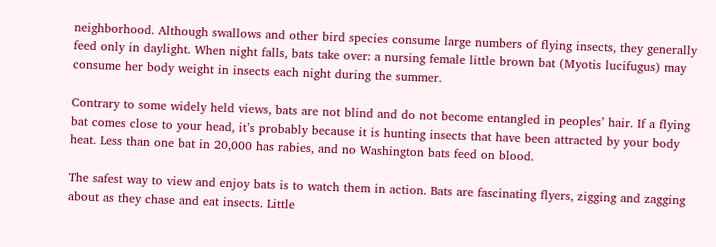neighborhood. Although swallows and other bird species consume large numbers of flying insects, they generally feed only in daylight. When night falls, bats take over: a nursing female little brown bat (Myotis lucifugus) may consume her body weight in insects each night during the summer.

Contrary to some widely held views, bats are not blind and do not become entangled in peoples’ hair. If a flying bat comes close to your head, it’s probably because it is hunting insects that have been attracted by your body heat. Less than one bat in 20,000 has rabies, and no Washington bats feed on blood.

The safest way to view and enjoy bats is to watch them in action. Bats are fascinating flyers, zigging and zagging about as they chase and eat insects. Little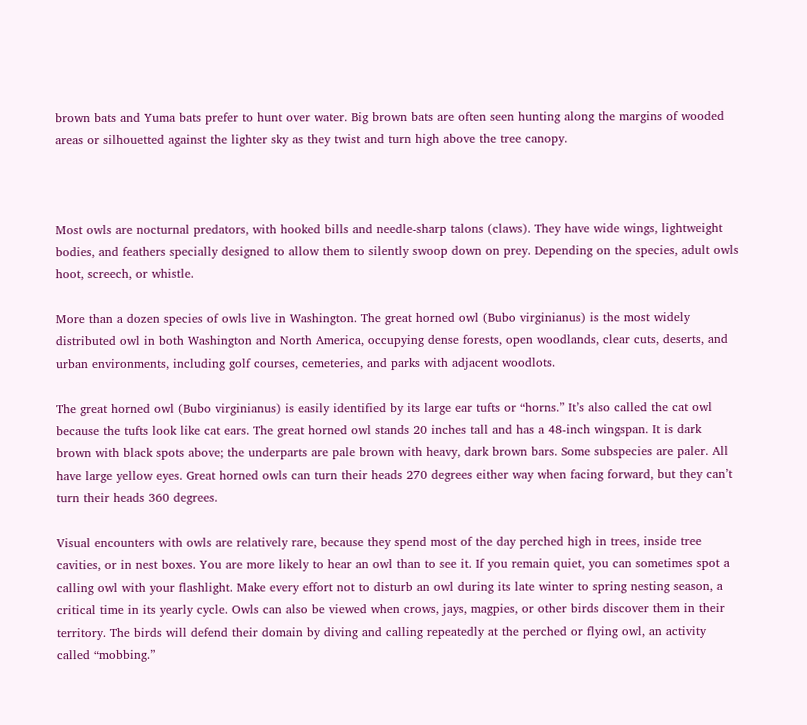brown bats and Yuma bats prefer to hunt over water. Big brown bats are often seen hunting along the margins of wooded areas or silhouetted against the lighter sky as they twist and turn high above the tree canopy.



Most owls are nocturnal predators, with hooked bills and needle-sharp talons (claws). They have wide wings, lightweight bodies, and feathers specially designed to allow them to silently swoop down on prey. Depending on the species, adult owls hoot, screech, or whistle.

More than a dozen species of owls live in Washington. The great horned owl (Bubo virginianus) is the most widely distributed owl in both Washington and North America, occupying dense forests, open woodlands, clear cuts, deserts, and urban environments, including golf courses, cemeteries, and parks with adjacent woodlots.

The great horned owl (Bubo virginianus) is easily identified by its large ear tufts or “horns.” It’s also called the cat owl because the tufts look like cat ears. The great horned owl stands 20 inches tall and has a 48-inch wingspan. It is dark brown with black spots above; the underparts are pale brown with heavy, dark brown bars. Some subspecies are paler. All have large yellow eyes. Great horned owls can turn their heads 270 degrees either way when facing forward, but they can’t turn their heads 360 degrees.

Visual encounters with owls are relatively rare, because they spend most of the day perched high in trees, inside tree cavities, or in nest boxes. You are more likely to hear an owl than to see it. If you remain quiet, you can sometimes spot a calling owl with your flashlight. Make every effort not to disturb an owl during its late winter to spring nesting season, a critical time in its yearly cycle. Owls can also be viewed when crows, jays, magpies, or other birds discover them in their territory. The birds will defend their domain by diving and calling repeatedly at the perched or flying owl, an activity called “mobbing.”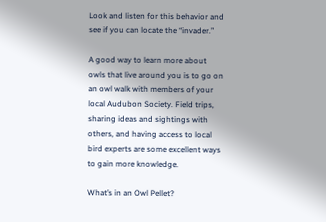Look and listen for this behavior and see if you can locate the “invader.”

A good way to learn more about owls that live around you is to go on an owl walk with members of your local Audubon Society. Field trips, sharing ideas and sightings with others, and having access to local bird experts are some excellent ways to gain more knowledge.

What’s in an Owl Pellet?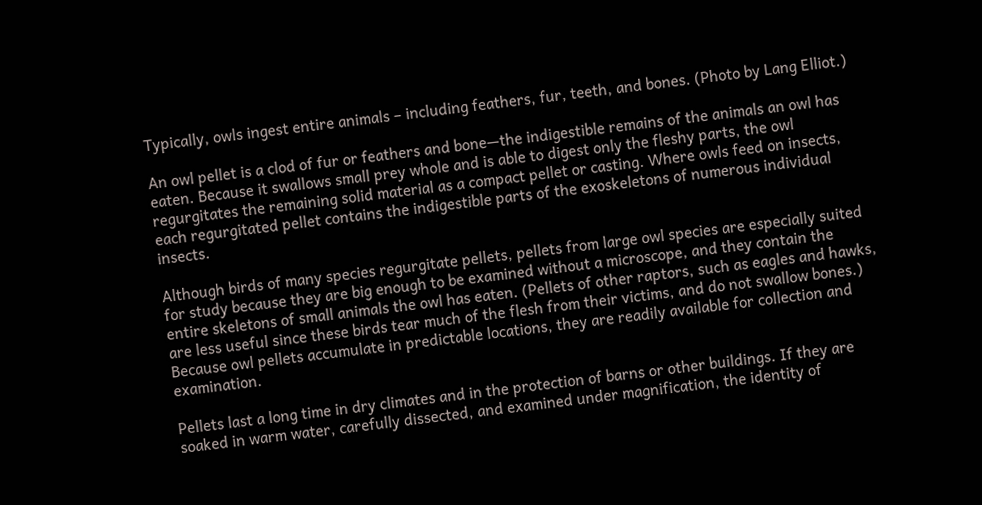Typically, owls ingest entire animals – including feathers, fur, teeth, and bones. (Photo by Lang Elliot.)

An owl pellet is a clod of fur or feathers and bone—the indigestible remains of the animals an owl has eaten. Because it swallows small prey whole and is able to digest only the fleshy parts, the owl regurgitates the remaining solid material as a compact pellet or casting. Where owls feed on insects, each regurgitated pellet contains the indigestible parts of the exoskeletons of numerous individual insects.

Although birds of many species regurgitate pellets, pellets from large owl species are especially suited for study because they are big enough to be examined without a microscope, and they contain the entire skeletons of small animals the owl has eaten. (Pellets of other raptors, such as eagles and hawks, are less useful since these birds tear much of the flesh from their victims, and do not swallow bones.) Because owl pellets accumulate in predictable locations, they are readily available for collection and examination.

Pellets last a long time in dry climates and in the protection of barns or other buildings. If they are soaked in warm water, carefully dissected, and examined under magnification, the identity of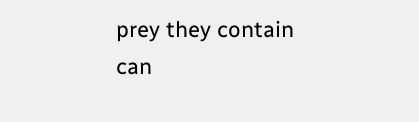prey they contain can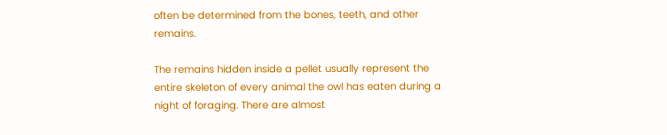often be determined from the bones, teeth, and other remains.

The remains hidden inside a pellet usually represent the entire skeleton of every animal the owl has eaten during a night of foraging. There are almost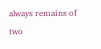always remains of two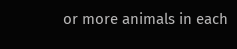or more animals in each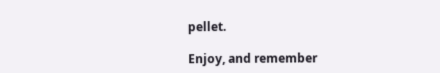pellet.

Enjoy, and remember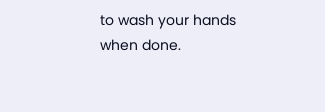to wash your hands when done.